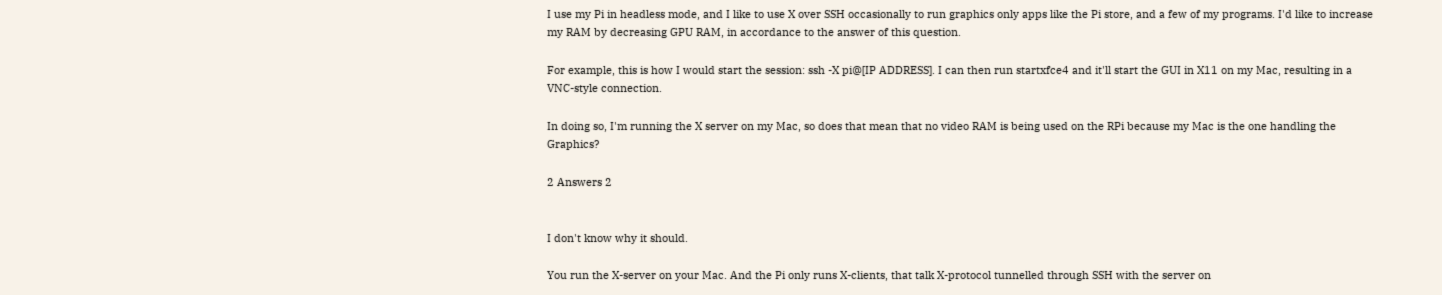I use my Pi in headless mode, and I like to use X over SSH occasionally to run graphics only apps like the Pi store, and a few of my programs. I'd like to increase my RAM by decreasing GPU RAM, in accordance to the answer of this question.

For example, this is how I would start the session: ssh -X pi@[IP ADDRESS]. I can then run startxfce4 and it'll start the GUI in X11 on my Mac, resulting in a VNC-style connection.

In doing so, I'm running the X server on my Mac, so does that mean that no video RAM is being used on the RPi because my Mac is the one handling the Graphics?

2 Answers 2


I don't know why it should.

You run the X-server on your Mac. And the Pi only runs X-clients, that talk X-protocol tunnelled through SSH with the server on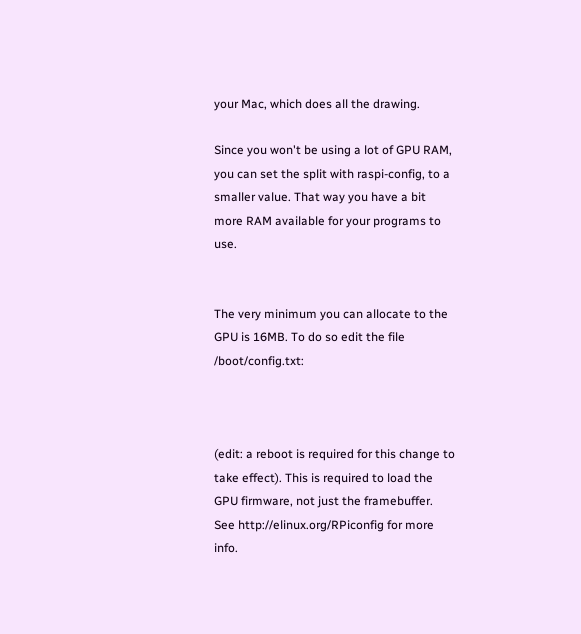your Mac, which does all the drawing.

Since you won't be using a lot of GPU RAM, you can set the split with raspi-config, to a smaller value. That way you have a bit more RAM available for your programs to use.


The very minimum you can allocate to the GPU is 16MB. To do so edit the file /boot/config.txt:



(edit: a reboot is required for this change to take effect). This is required to load the GPU firmware, not just the framebuffer. See http://elinux.org/RPiconfig for more info.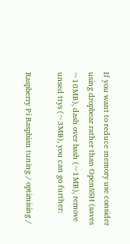If you want to reduce memory use consider using dropbear rather than OpenSSH (saves ~10MB), dash over bash (~1MB), remove unsed ttys (~3MB), you can go further:

Raspberry Pi Raspbian tuning / optimising /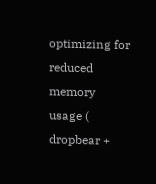optimizing for reduced memory usage ( dropbear +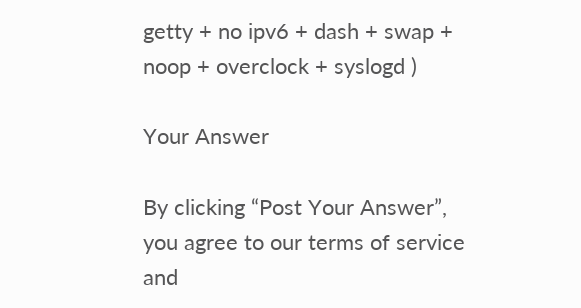getty + no ipv6 + dash + swap + noop + overclock + syslogd )

Your Answer

By clicking “Post Your Answer”, you agree to our terms of service and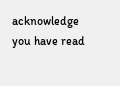acknowledge you have read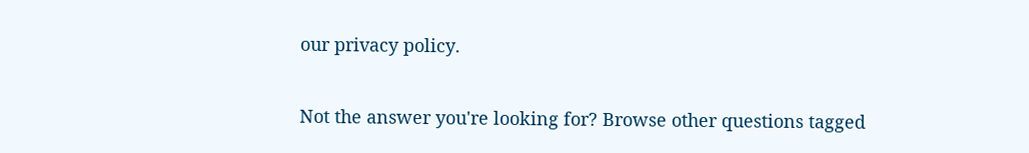our privacy policy.

Not the answer you're looking for? Browse other questions tagged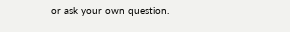or ask your own question.